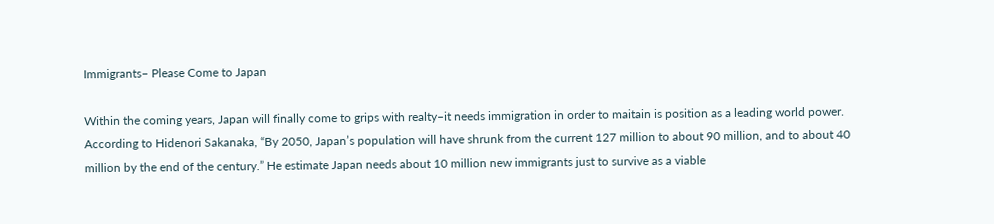Immigrants– Please Come to Japan

Within the coming years, Japan will finally come to grips with realty–it needs immigration in order to maitain is position as a leading world power. According to Hidenori Sakanaka, “By 2050, Japan’s population will have shrunk from the current 127 million to about 90 million, and to about 40 million by the end of the century.” He estimate Japan needs about 10 million new immigrants just to survive as a viable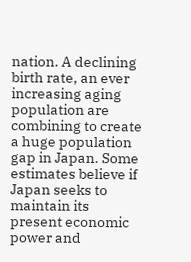nation. A declining birth rate, an ever increasing aging population are combining to create a huge population gap in Japan. Some estimates believe if Japan seeks to maintain its present economic power and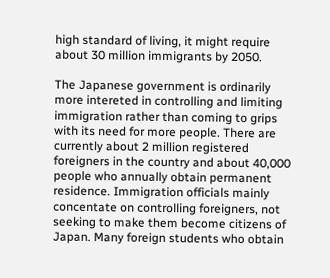high standard of living, it might require about 30 million immigrants by 2050.

The Japanese government is ordinarily more intereted in controlling and limiting immigration rather than coming to grips with its need for more people. There are currently about 2 million registered foreigners in the country and about 40,000 people who annually obtain permanent residence. Immigration officials mainly concentate on controlling foreigners, not seeking to make them become citizens of Japan. Many foreign students who obtain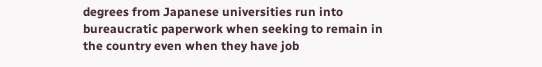degrees from Japanese universities run into bureaucratic paperwork when seeking to remain in the country even when they have job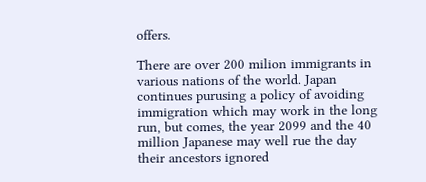offers.

There are over 200 milion immigrants in various nations of the world. Japan continues purusing a policy of avoiding immigration which may work in the long run, but comes, the year 2099 and the 40 million Japanese may well rue the day their ancestors ignored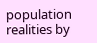population realities by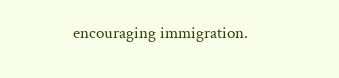encouraging immigration.